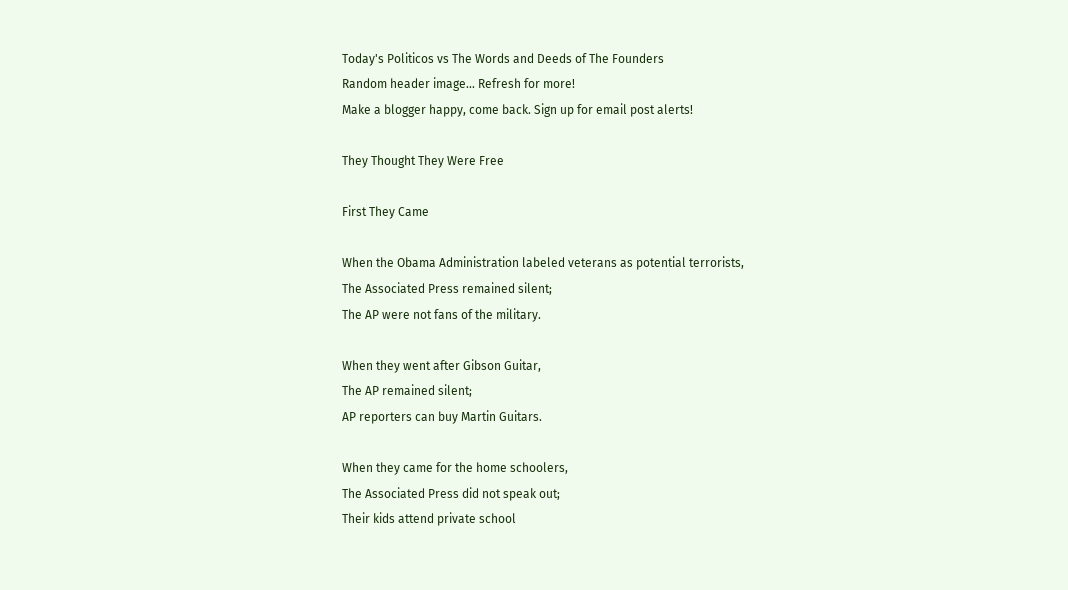Today's Politicos vs The Words and Deeds of The Founders
Random header image... Refresh for more!
Make a blogger happy, come back. Sign up for email post alerts!

They Thought They Were Free

First They Came

When the Obama Administration labeled veterans as potential terrorists,
The Associated Press remained silent;
The AP were not fans of the military.

When they went after Gibson Guitar,
The AP remained silent;
AP reporters can buy Martin Guitars.

When they came for the home schoolers,
The Associated Press did not speak out;
Their kids attend private school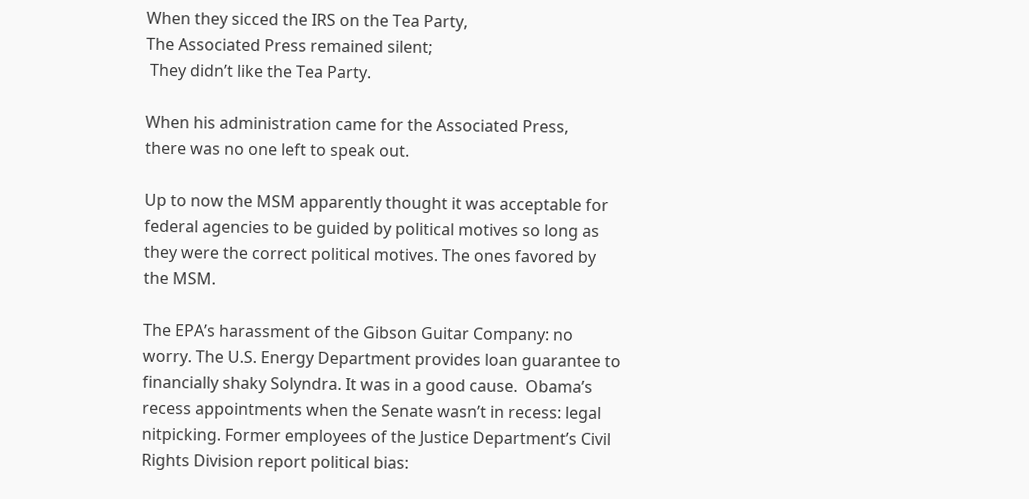When they sicced the IRS on the Tea Party,
The Associated Press remained silent;
 They didn’t like the Tea Party.

When his administration came for the Associated Press,
there was no one left to speak out.

Up to now the MSM apparently thought it was acceptable for federal agencies to be guided by political motives so long as they were the correct political motives. The ones favored by the MSM.

The EPA’s harassment of the Gibson Guitar Company: no worry. The U.S. Energy Department provides loan guarantee to financially shaky Solyndra. It was in a good cause.  Obama’s recess appointments when the Senate wasn’t in recess: legal nitpicking. Former employees of the Justice Department’s Civil Rights Division report political bias: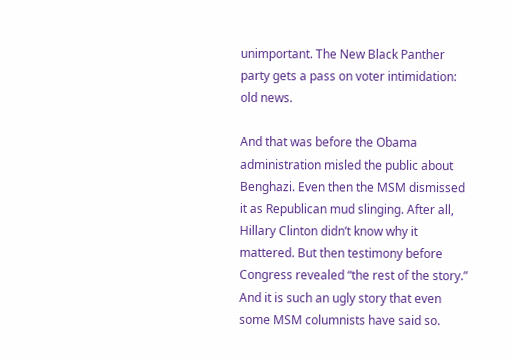unimportant. The New Black Panther party gets a pass on voter intimidation: old news.

And that was before the Obama administration misled the public about Benghazi. Even then the MSM dismissed it as Republican mud slinging. After all, Hillary Clinton didn’t know why it mattered. But then testimony before Congress revealed “the rest of the story.” And it is such an ugly story that even some MSM columnists have said so.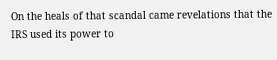On the heals of that scandal came revelations that the IRS used its power to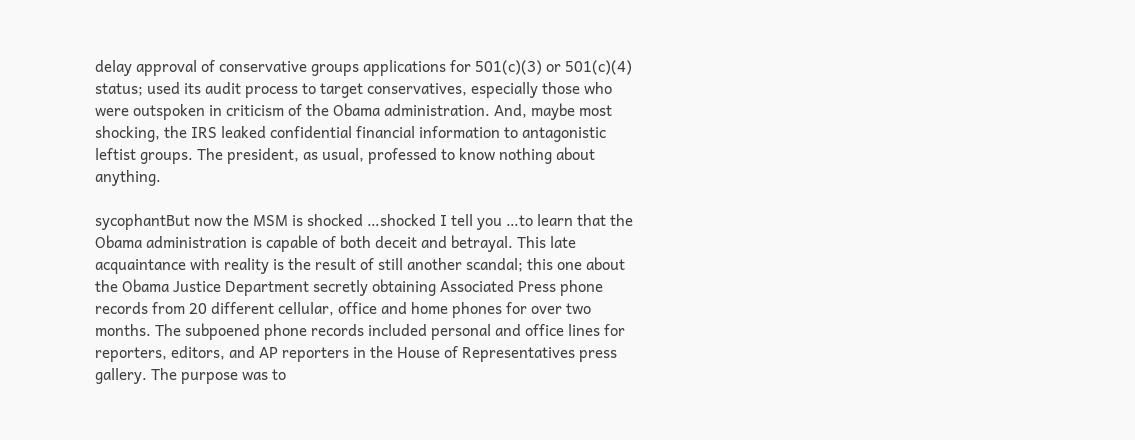delay approval of conservative groups applications for 501(c)(3) or 501(c)(4) status; used its audit process to target conservatives, especially those who were outspoken in criticism of the Obama administration. And, maybe most shocking, the IRS leaked confidential financial information to antagonistic leftist groups. The president, as usual, professed to know nothing about anything.

sycophantBut now the MSM is shocked …shocked I tell you …to learn that the Obama administration is capable of both deceit and betrayal. This late acquaintance with reality is the result of still another scandal; this one about the Obama Justice Department secretly obtaining Associated Press phone records from 20 different cellular, office and home phones for over two months. The subpoened phone records included personal and office lines for reporters, editors, and AP reporters in the House of Representatives press gallery. The purpose was to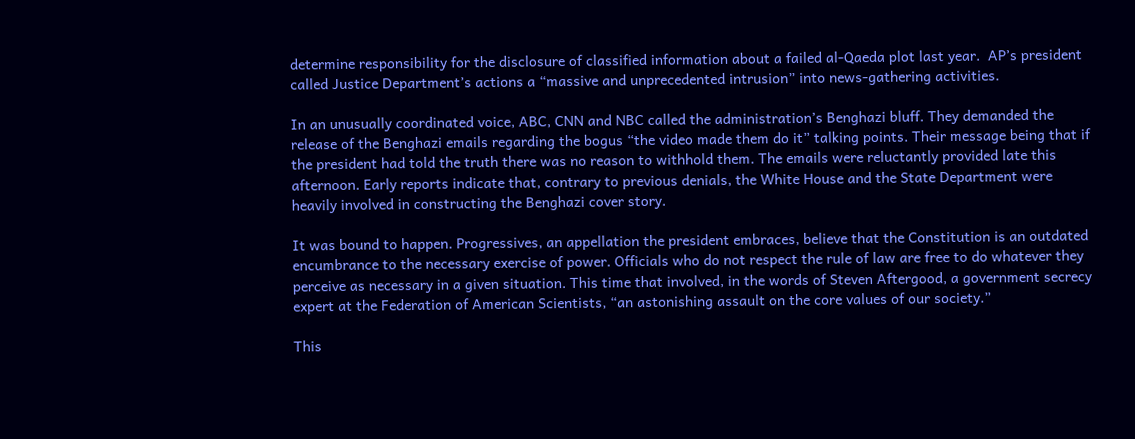determine responsibility for the disclosure of classified information about a failed al-Qaeda plot last year.  AP’s president called Justice Department’s actions a “massive and unprecedented intrusion” into news-gathering activities.

In an unusually coordinated voice, ABC, CNN and NBC called the administration’s Benghazi bluff. They demanded the release of the Benghazi emails regarding the bogus “the video made them do it” talking points. Their message being that if the president had told the truth there was no reason to withhold them. The emails were reluctantly provided late this afternoon. Early reports indicate that, contrary to previous denials, the White House and the State Department were heavily involved in constructing the Benghazi cover story.

It was bound to happen. Progressives, an appellation the president embraces, believe that the Constitution is an outdated encumbrance to the necessary exercise of power. Officials who do not respect the rule of law are free to do whatever they perceive as necessary in a given situation. This time that involved, in the words of Steven Aftergood, a government secrecy expert at the Federation of American Scientists, “an astonishing assault on the core values of our society.”

This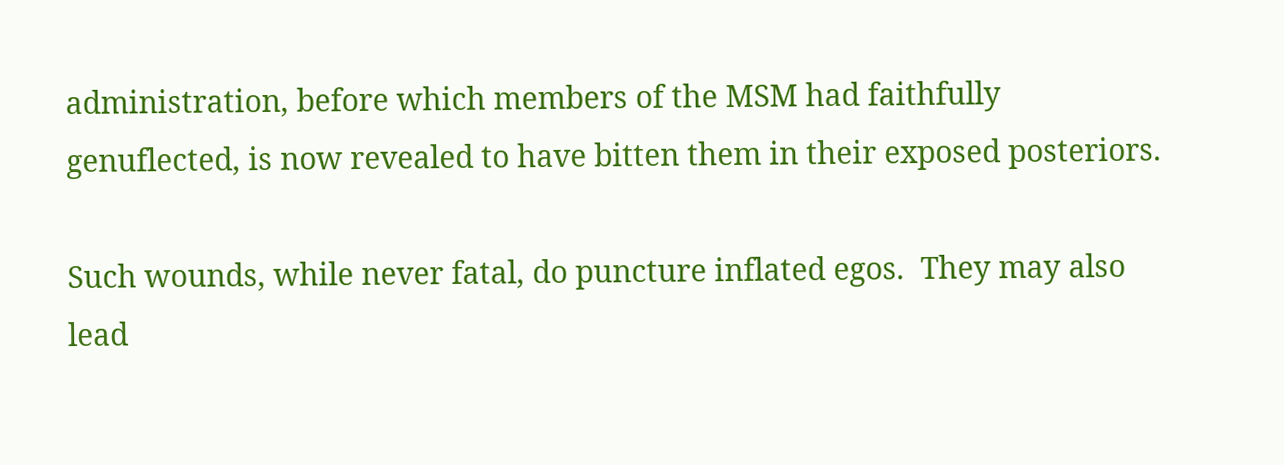administration, before which members of the MSM had faithfully genuflected, is now revealed to have bitten them in their exposed posteriors.

Such wounds, while never fatal, do puncture inflated egos.  They may also lead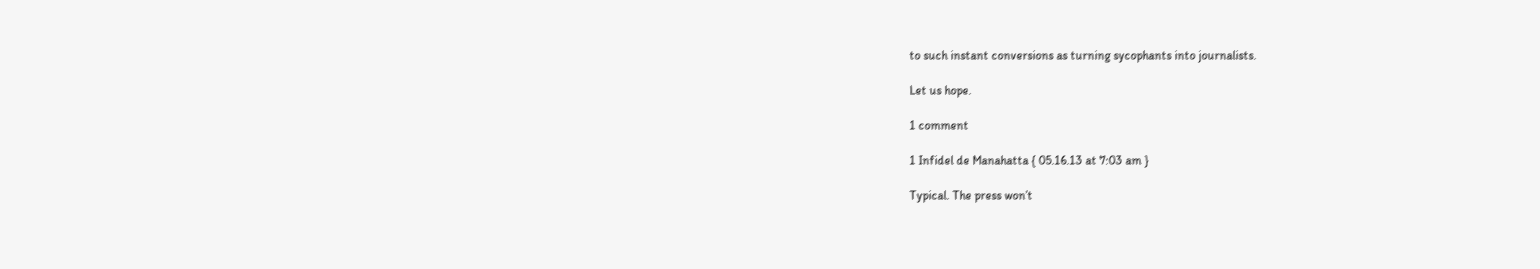to such instant conversions as turning sycophants into journalists.

Let us hope.

1 comment

1 Infidel de Manahatta { 05.16.13 at 7:03 am }

Typical. The press won’t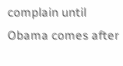complain until Obama comes after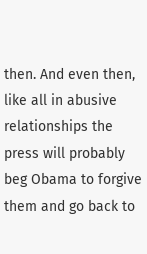then. And even then, like all in abusive relationships the press will probably beg Obama to forgive them and go back to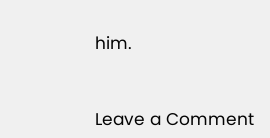him.


Leave a Comment